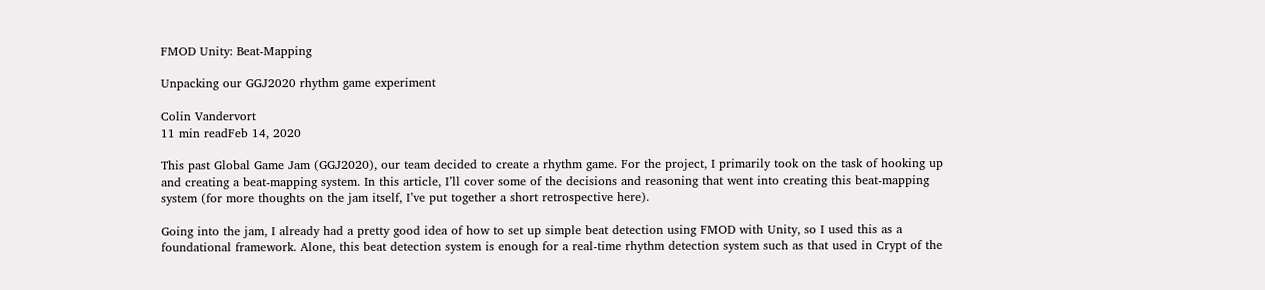FMOD Unity: Beat-Mapping

Unpacking our GGJ2020 rhythm game experiment

Colin Vandervort
11 min readFeb 14, 2020

This past Global Game Jam (GGJ2020), our team decided to create a rhythm game. For the project, I primarily took on the task of hooking up and creating a beat-mapping system. In this article, I’ll cover some of the decisions and reasoning that went into creating this beat-mapping system (for more thoughts on the jam itself, I’ve put together a short retrospective here).

Going into the jam, I already had a pretty good idea of how to set up simple beat detection using FMOD with Unity, so I used this as a foundational framework. Alone, this beat detection system is enough for a real-time rhythm detection system such as that used in Crypt of the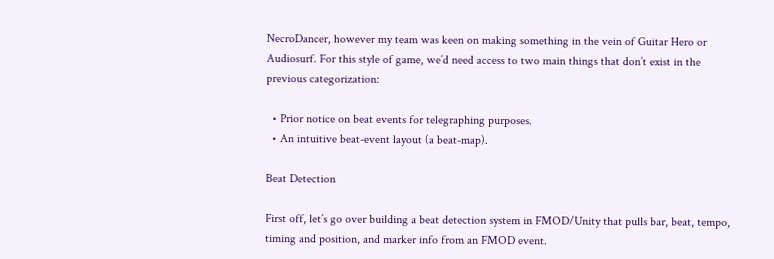NecroDancer, however my team was keen on making something in the vein of Guitar Hero or Audiosurf. For this style of game, we’d need access to two main things that don’t exist in the previous categorization:

  • Prior notice on beat events for telegraphing purposes.
  • An intuitive beat-event layout (a beat-map).

Beat Detection

First off, let’s go over building a beat detection system in FMOD/Unity that pulls bar, beat, tempo, timing and position, and marker info from an FMOD event.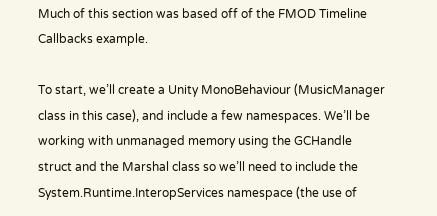Much of this section was based off of the FMOD Timeline Callbacks example.

To start, we’ll create a Unity MonoBehaviour (MusicManager class in this case), and include a few namespaces. We’ll be working with unmanaged memory using the GCHandle struct and the Marshal class so we’ll need to include the System.Runtime.InteropServices namespace (the use of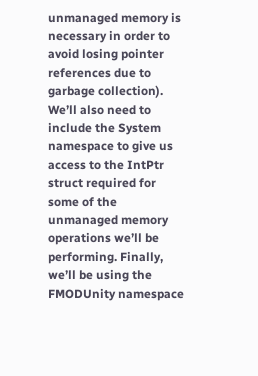unmanaged memory is necessary in order to avoid losing pointer references due to garbage collection). We’ll also need to include the System namespace to give us access to the IntPtr struct required for some of the unmanaged memory operations we’ll be performing. Finally, we’ll be using the FMODUnity namespace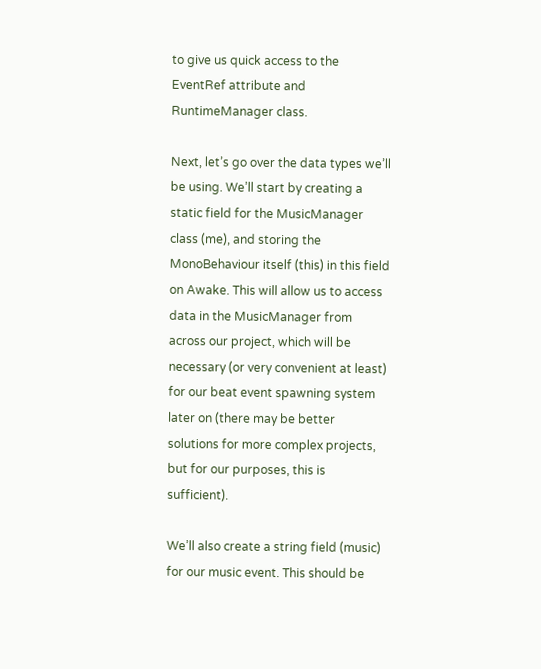to give us quick access to the EventRef attribute and RuntimeManager class.

Next, let’s go over the data types we’ll be using. We’ll start by creating a static field for the MusicManager class (me), and storing the MonoBehaviour itself (this) in this field on Awake. This will allow us to access data in the MusicManager from across our project, which will be necessary (or very convenient at least) for our beat event spawning system later on (there may be better solutions for more complex projects, but for our purposes, this is sufficient).

We’ll also create a string field (music) for our music event. This should be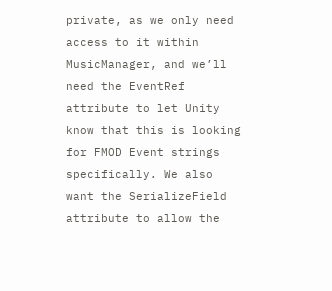private, as we only need access to it within MusicManager, and we’ll need the EventRef attribute to let Unity know that this is looking for FMOD Event strings specifically. We also want the SerializeField attribute to allow the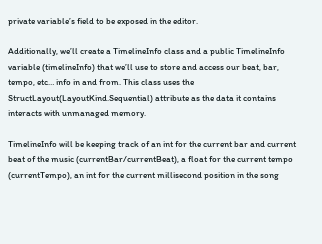private variable’s field to be exposed in the editor.

Additionally, we’ll create a TimelineInfo class and a public TimelineInfo variable (timelineInfo) that we’ll use to store and access our beat, bar, tempo, etc… info in and from. This class uses the StructLayout(LayoutKind.Sequential) attribute as the data it contains interacts with unmanaged memory.

TimelineInfo will be keeping track of an int for the current bar and current beat of the music (currentBar/currentBeat), a float for the current tempo (currentTempo), an int for the current millisecond position in the song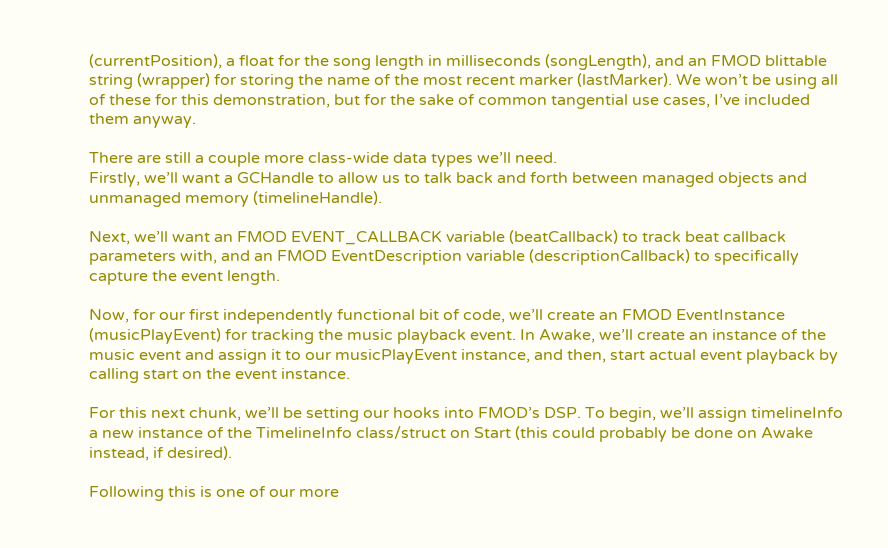(currentPosition), a float for the song length in milliseconds (songLength), and an FMOD blittable string (wrapper) for storing the name of the most recent marker (lastMarker). We won’t be using all of these for this demonstration, but for the sake of common tangential use cases, I’ve included them anyway.

There are still a couple more class-wide data types we’ll need.
Firstly, we’ll want a GCHandle to allow us to talk back and forth between managed objects and unmanaged memory (timelineHandle).

Next, we’ll want an FMOD EVENT_CALLBACK variable (beatCallback) to track beat callback parameters with, and an FMOD EventDescription variable (descriptionCallback) to specifically capture the event length.

Now, for our first independently functional bit of code, we’ll create an FMOD EventInstance (musicPlayEvent) for tracking the music playback event. In Awake, we’ll create an instance of the music event and assign it to our musicPlayEvent instance, and then, start actual event playback by calling start on the event instance.

For this next chunk, we’ll be setting our hooks into FMOD’s DSP. To begin, we’ll assign timelineInfo a new instance of the TimelineInfo class/struct on Start (this could probably be done on Awake instead, if desired).

Following this is one of our more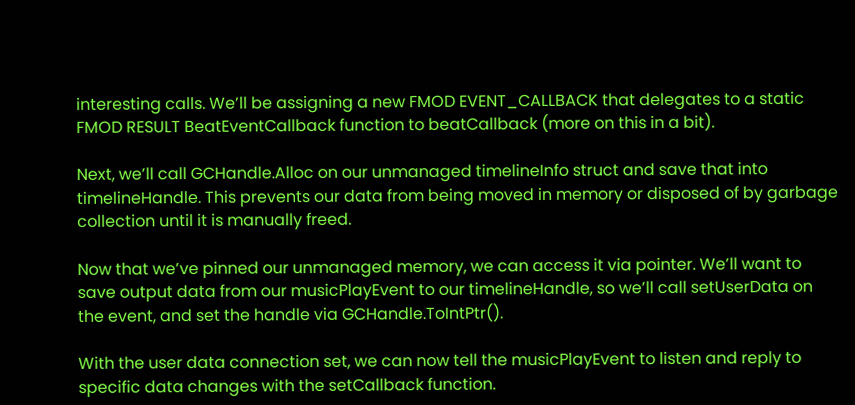interesting calls. We’ll be assigning a new FMOD EVENT_CALLBACK that delegates to a static FMOD RESULT BeatEventCallback function to beatCallback (more on this in a bit).

Next, we’ll call GCHandle.Alloc on our unmanaged timelineInfo struct and save that into timelineHandle. This prevents our data from being moved in memory or disposed of by garbage collection until it is manually freed.

Now that we’ve pinned our unmanaged memory, we can access it via pointer. We’ll want to save output data from our musicPlayEvent to our timelineHandle, so we’ll call setUserData on the event, and set the handle via GCHandle.ToIntPtr().

With the user data connection set, we can now tell the musicPlayEvent to listen and reply to specific data changes with the setCallback function.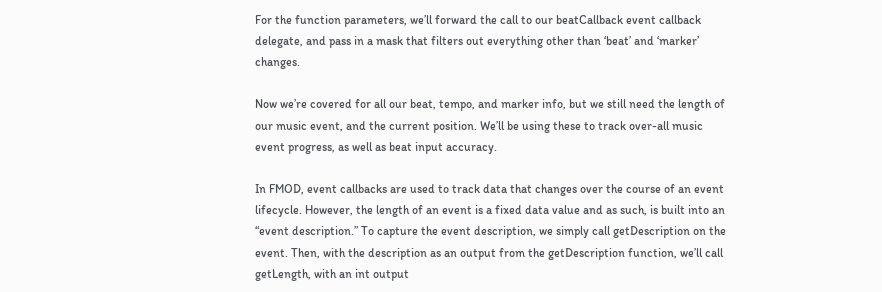For the function parameters, we’ll forward the call to our beatCallback event callback delegate, and pass in a mask that filters out everything other than ‘beat’ and ‘marker’ changes.

Now we’re covered for all our beat, tempo, and marker info, but we still need the length of our music event, and the current position. We’ll be using these to track over-all music event progress, as well as beat input accuracy.

In FMOD, event callbacks are used to track data that changes over the course of an event lifecycle. However, the length of an event is a fixed data value and as such, is built into an “event description.” To capture the event description, we simply call getDescription on the event. Then, with the description as an output from the getDescription function, we’ll call getLength, with an int output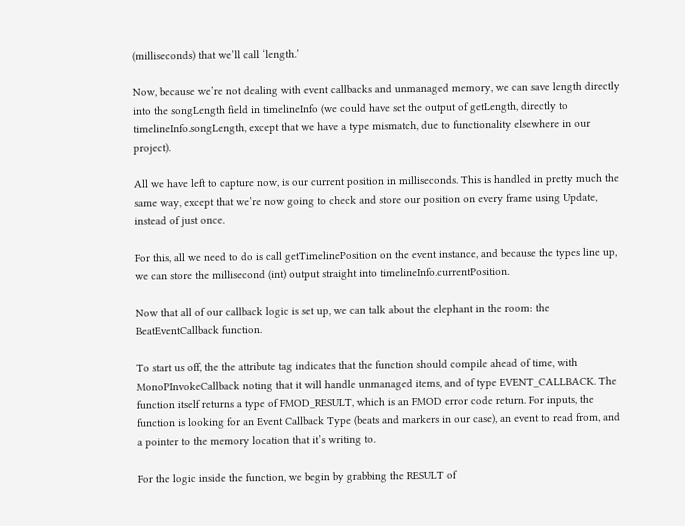(milliseconds) that we’ll call ‘length.’

Now, because we’re not dealing with event callbacks and unmanaged memory, we can save length directly into the songLength field in timelineInfo (we could have set the output of getLength, directly to timelineInfo.songLength, except that we have a type mismatch, due to functionality elsewhere in our project).

All we have left to capture now, is our current position in milliseconds. This is handled in pretty much the same way, except that we’re now going to check and store our position on every frame using Update, instead of just once.

For this, all we need to do is call getTimelinePosition on the event instance, and because the types line up, we can store the millisecond (int) output straight into timelineInfo.currentPosition.

Now that all of our callback logic is set up, we can talk about the elephant in the room: the BeatEventCallback function.

To start us off, the the attribute tag indicates that the function should compile ahead of time, with MonoPInvokeCallback noting that it will handle unmanaged items, and of type EVENT_CALLBACK. The function itself returns a type of FMOD_RESULT, which is an FMOD error code return. For inputs, the function is looking for an Event Callback Type (beats and markers in our case), an event to read from, and a pointer to the memory location that it’s writing to.

For the logic inside the function, we begin by grabbing the RESULT of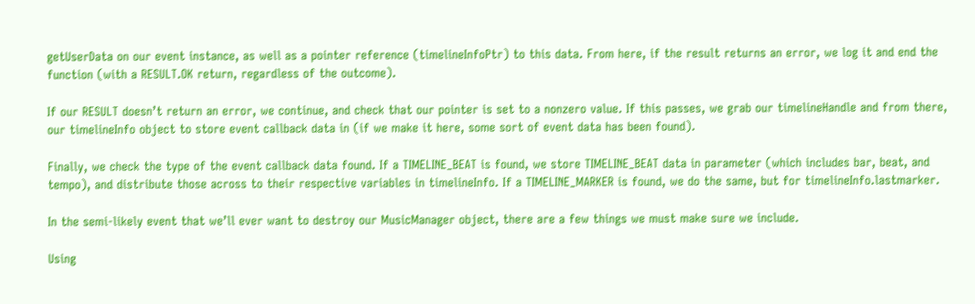getUserData on our event instance, as well as a pointer reference (timelineInfoPtr) to this data. From here, if the result returns an error, we log it and end the function (with a RESULT.OK return, regardless of the outcome).

If our RESULT doesn’t return an error, we continue, and check that our pointer is set to a nonzero value. If this passes, we grab our timelineHandle and from there, our timelineInfo object to store event callback data in (if we make it here, some sort of event data has been found).

Finally, we check the type of the event callback data found. If a TIMELINE_BEAT is found, we store TIMELINE_BEAT data in parameter (which includes bar, beat, and tempo), and distribute those across to their respective variables in timelineInfo. If a TIMELINE_MARKER is found, we do the same, but for timelineInfo.lastmarker.

In the semi-likely event that we’ll ever want to destroy our MusicManager object, there are a few things we must make sure we include.

Using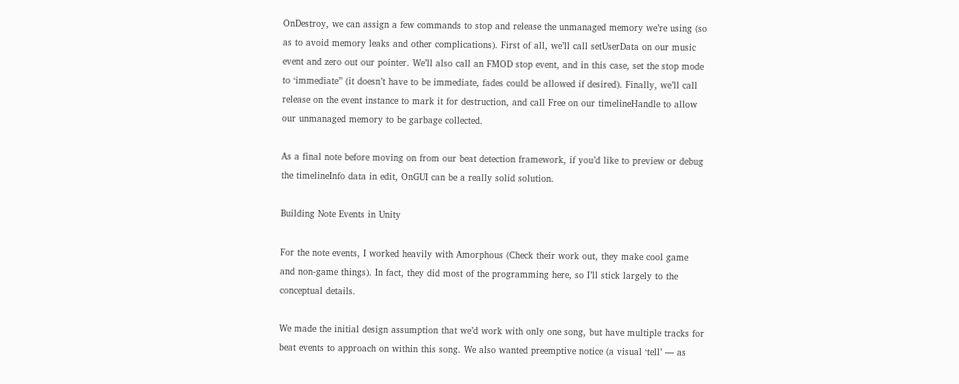OnDestroy, we can assign a few commands to stop and release the unmanaged memory we’re using (so as to avoid memory leaks and other complications). First of all, we’ll call setUserData on our music event and zero out our pointer. We’ll also call an FMOD stop event, and in this case, set the stop mode to ‘immediate” (it doesn’t have to be immediate, fades could be allowed if desired). Finally, we’ll call release on the event instance to mark it for destruction, and call Free on our timelineHandle to allow our unmanaged memory to be garbage collected.

As a final note before moving on from our beat detection framework, if you’d like to preview or debug the timelineInfo data in edit, OnGUI can be a really solid solution.

Building Note Events in Unity

For the note events, I worked heavily with Amorphous (Check their work out, they make cool game and non-game things). In fact, they did most of the programming here, so I’ll stick largely to the conceptual details.

We made the initial design assumption that we’d work with only one song, but have multiple tracks for beat events to approach on within this song. We also wanted preemptive notice (a visual ‘tell’ — as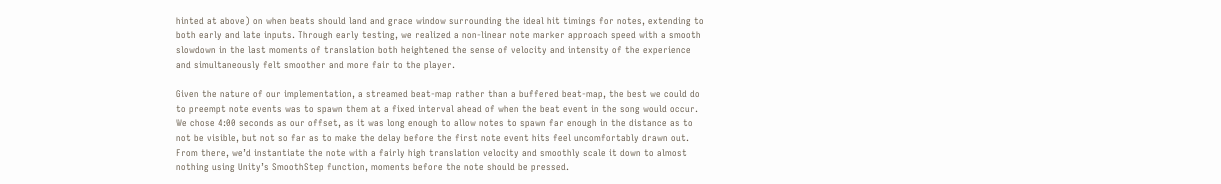hinted at above) on when beats should land and grace window surrounding the ideal hit timings for notes, extending to both early and late inputs. Through early testing, we realized a non-linear note marker approach speed with a smooth slowdown in the last moments of translation both heightened the sense of velocity and intensity of the experience and simultaneously felt smoother and more fair to the player.

Given the nature of our implementation, a streamed beat-map rather than a buffered beat-map, the best we could do to preempt note events was to spawn them at a fixed interval ahead of when the beat event in the song would occur. We chose 4:00 seconds as our offset, as it was long enough to allow notes to spawn far enough in the distance as to not be visible, but not so far as to make the delay before the first note event hits feel uncomfortably drawn out. From there, we’d instantiate the note with a fairly high translation velocity and smoothly scale it down to almost nothing using Unity’s SmoothStep function, moments before the note should be pressed.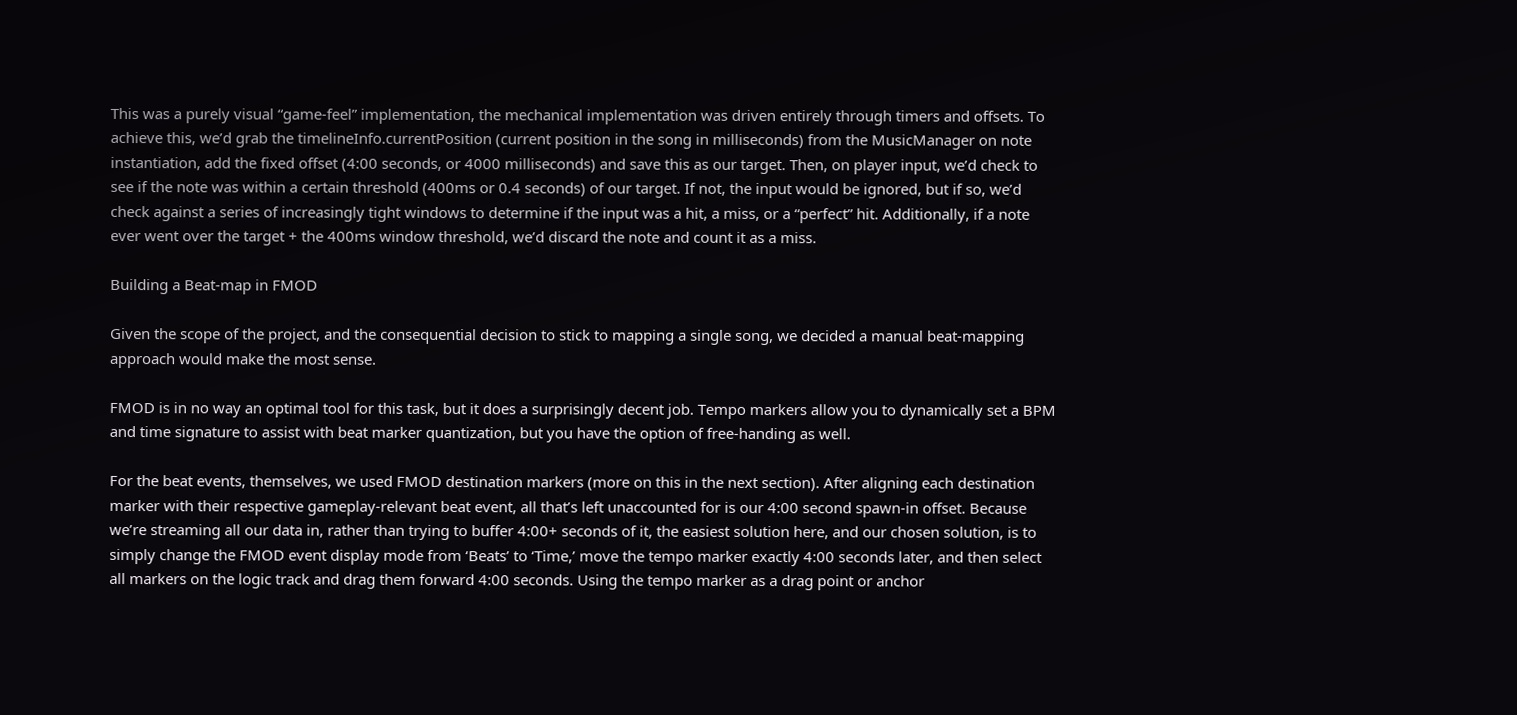This was a purely visual “game-feel” implementation, the mechanical implementation was driven entirely through timers and offsets. To achieve this, we’d grab the timelineInfo.currentPosition (current position in the song in milliseconds) from the MusicManager on note instantiation, add the fixed offset (4:00 seconds, or 4000 milliseconds) and save this as our target. Then, on player input, we’d check to see if the note was within a certain threshold (400ms or 0.4 seconds) of our target. If not, the input would be ignored, but if so, we’d check against a series of increasingly tight windows to determine if the input was a hit, a miss, or a “perfect” hit. Additionally, if a note ever went over the target + the 400ms window threshold, we’d discard the note and count it as a miss.

Building a Beat-map in FMOD

Given the scope of the project, and the consequential decision to stick to mapping a single song, we decided a manual beat-mapping approach would make the most sense.

FMOD is in no way an optimal tool for this task, but it does a surprisingly decent job. Tempo markers allow you to dynamically set a BPM and time signature to assist with beat marker quantization, but you have the option of free-handing as well.

For the beat events, themselves, we used FMOD destination markers (more on this in the next section). After aligning each destination marker with their respective gameplay-relevant beat event, all that’s left unaccounted for is our 4:00 second spawn-in offset. Because we’re streaming all our data in, rather than trying to buffer 4:00+ seconds of it, the easiest solution here, and our chosen solution, is to simply change the FMOD event display mode from ‘Beats’ to ‘Time,’ move the tempo marker exactly 4:00 seconds later, and then select all markers on the logic track and drag them forward 4:00 seconds. Using the tempo marker as a drag point or anchor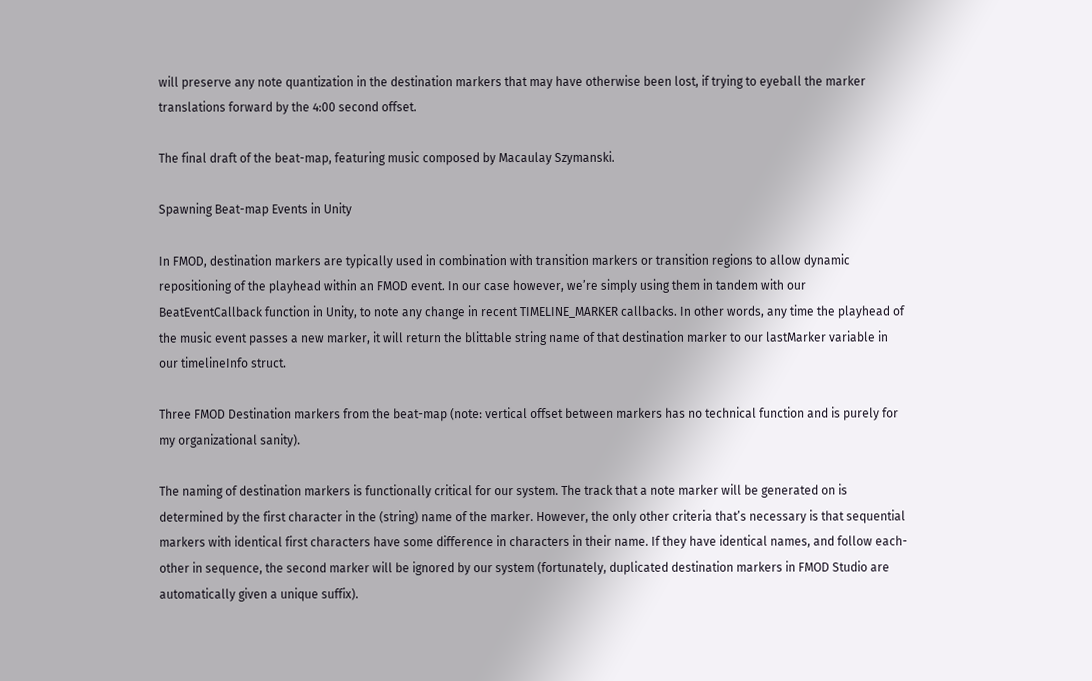will preserve any note quantization in the destination markers that may have otherwise been lost, if trying to eyeball the marker translations forward by the 4:00 second offset.

The final draft of the beat-map, featuring music composed by Macaulay Szymanski.

Spawning Beat-map Events in Unity

In FMOD, destination markers are typically used in combination with transition markers or transition regions to allow dynamic repositioning of the playhead within an FMOD event. In our case however, we’re simply using them in tandem with our BeatEventCallback function in Unity, to note any change in recent TIMELINE_MARKER callbacks. In other words, any time the playhead of the music event passes a new marker, it will return the blittable string name of that destination marker to our lastMarker variable in our timelineInfo struct.

Three FMOD Destination markers from the beat-map (note: vertical offset between markers has no technical function and is purely for my organizational sanity).

The naming of destination markers is functionally critical for our system. The track that a note marker will be generated on is determined by the first character in the (string) name of the marker. However, the only other criteria that’s necessary is that sequential markers with identical first characters have some difference in characters in their name. If they have identical names, and follow each-other in sequence, the second marker will be ignored by our system (fortunately, duplicated destination markers in FMOD Studio are automatically given a unique suffix).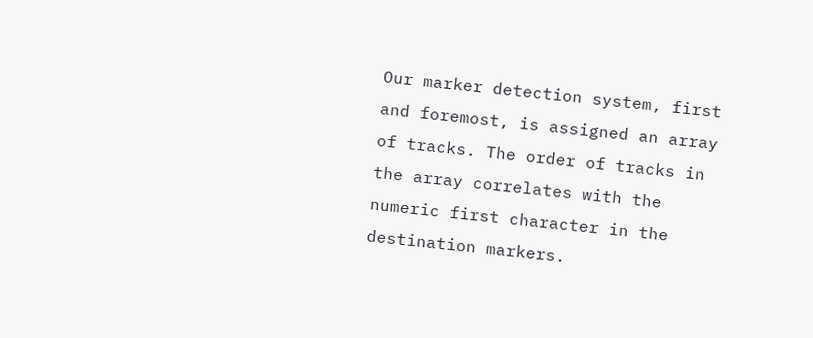Our marker detection system, first and foremost, is assigned an array of tracks. The order of tracks in the array correlates with the numeric first character in the destination markers.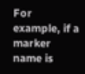For example, if a marker name is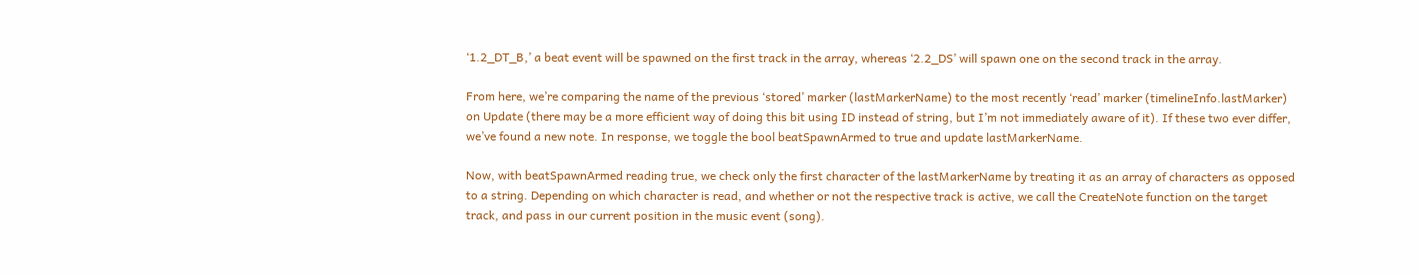‘1.2_DT_B,’ a beat event will be spawned on the first track in the array, whereas ‘2.2_DS’ will spawn one on the second track in the array.

From here, we’re comparing the name of the previous ‘stored’ marker (lastMarkerName) to the most recently ‘read’ marker (timelineInfo.lastMarker) on Update (there may be a more efficient way of doing this bit using ID instead of string, but I’m not immediately aware of it). If these two ever differ, we’ve found a new note. In response, we toggle the bool beatSpawnArmed to true and update lastMarkerName.

Now, with beatSpawnArmed reading true, we check only the first character of the lastMarkerName by treating it as an array of characters as opposed to a string. Depending on which character is read, and whether or not the respective track is active, we call the CreateNote function on the target track, and pass in our current position in the music event (song).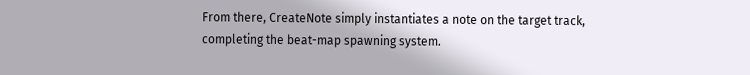From there, CreateNote simply instantiates a note on the target track, completing the beat-map spawning system.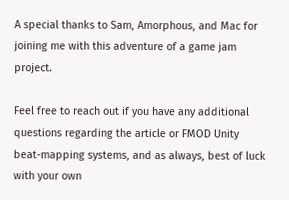A special thanks to Sam, Amorphous, and Mac for joining me with this adventure of a game jam project.

Feel free to reach out if you have any additional questions regarding the article or FMOD Unity beat-mapping systems, and as always, best of luck with your own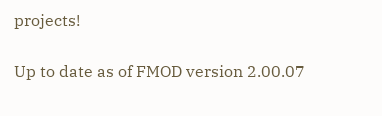projects!

Up to date as of FMOD version 2.00.07